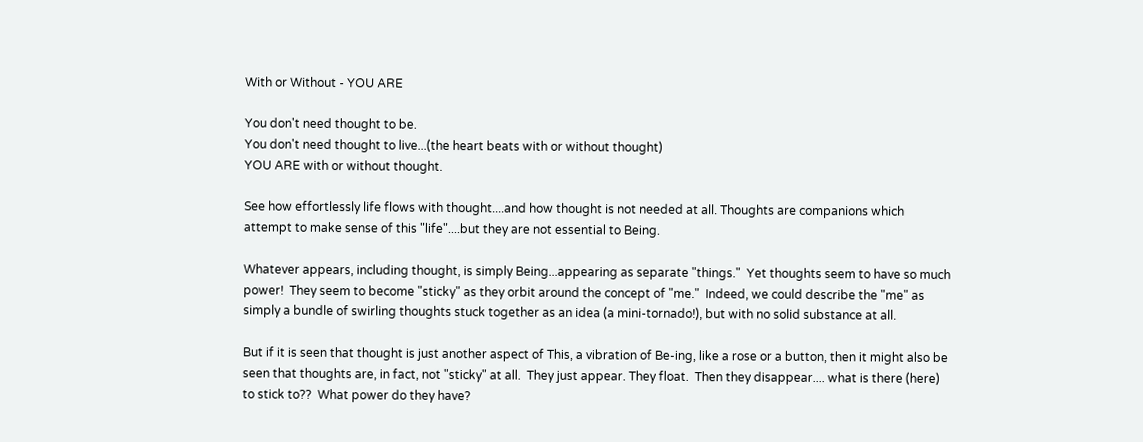With or Without - YOU ARE

You don't need thought to be.
You don't need thought to live...(the heart beats with or without thought)
YOU ARE with or without thought.

See how effortlessly life flows with thought....and how thought is not needed at all. Thoughts are companions which attempt to make sense of this "life"....but they are not essential to Being.

Whatever appears, including thought, is simply Being...appearing as separate "things."  Yet thoughts seem to have so much power!  They seem to become "sticky" as they orbit around the concept of "me."  Indeed, we could describe the "me" as simply a bundle of swirling thoughts stuck together as an idea (a mini-tornado!), but with no solid substance at all.

But if it is seen that thought is just another aspect of This, a vibration of Be-ing, like a rose or a button, then it might also be seen that thoughts are, in fact, not "sticky" at all.  They just appear. They float.  Then they disappear.... what is there (here) to stick to??  What power do they have?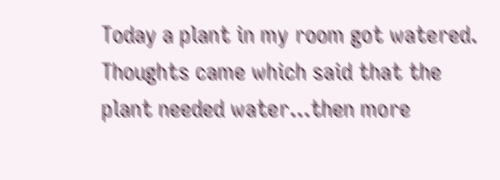Today a plant in my room got watered.  Thoughts came which said that the plant needed water...then more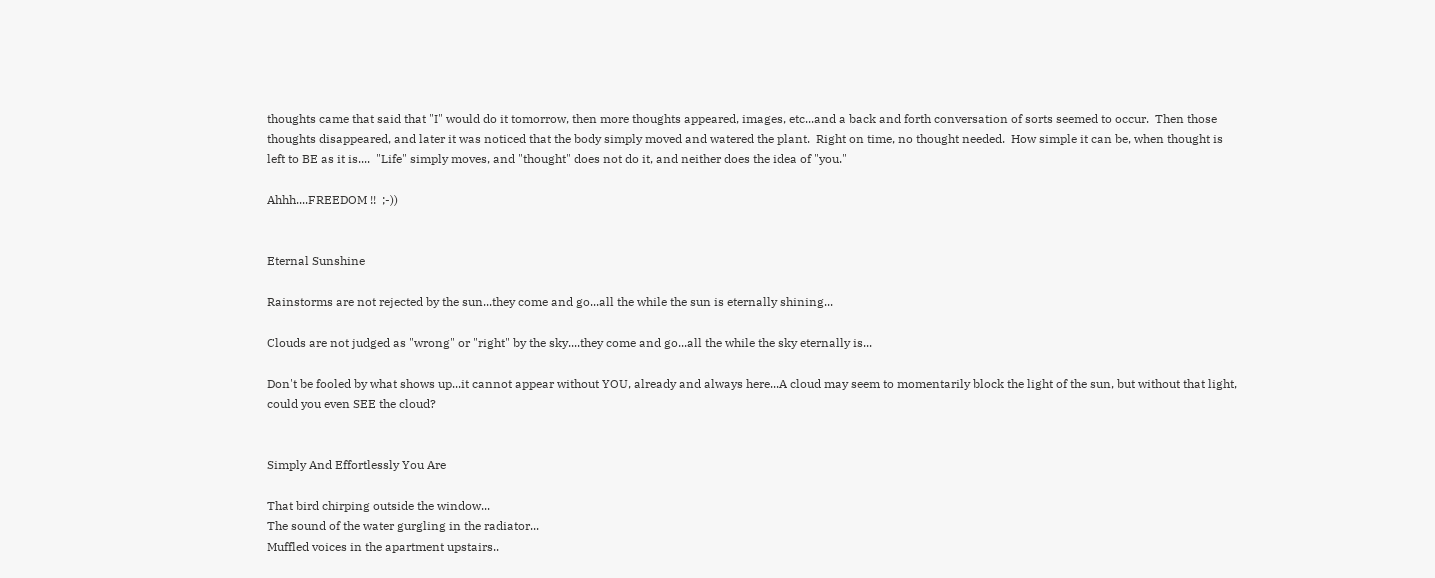thoughts came that said that "I" would do it tomorrow, then more thoughts appeared, images, etc...and a back and forth conversation of sorts seemed to occur.  Then those thoughts disappeared, and later it was noticed that the body simply moved and watered the plant.  Right on time, no thought needed.  How simple it can be, when thought is left to BE as it is....  "Life" simply moves, and "thought" does not do it, and neither does the idea of "you."

Ahhh....FREEDOM !!  ;-))


Eternal Sunshine

Rainstorms are not rejected by the sun...they come and go...all the while the sun is eternally shining...

Clouds are not judged as "wrong" or "right" by the sky....they come and go...all the while the sky eternally is...

Don't be fooled by what shows up...it cannot appear without YOU, already and always here...A cloud may seem to momentarily block the light of the sun, but without that light, could you even SEE the cloud?


Simply And Effortlessly You Are

That bird chirping outside the window...
The sound of the water gurgling in the radiator...
Muffled voices in the apartment upstairs..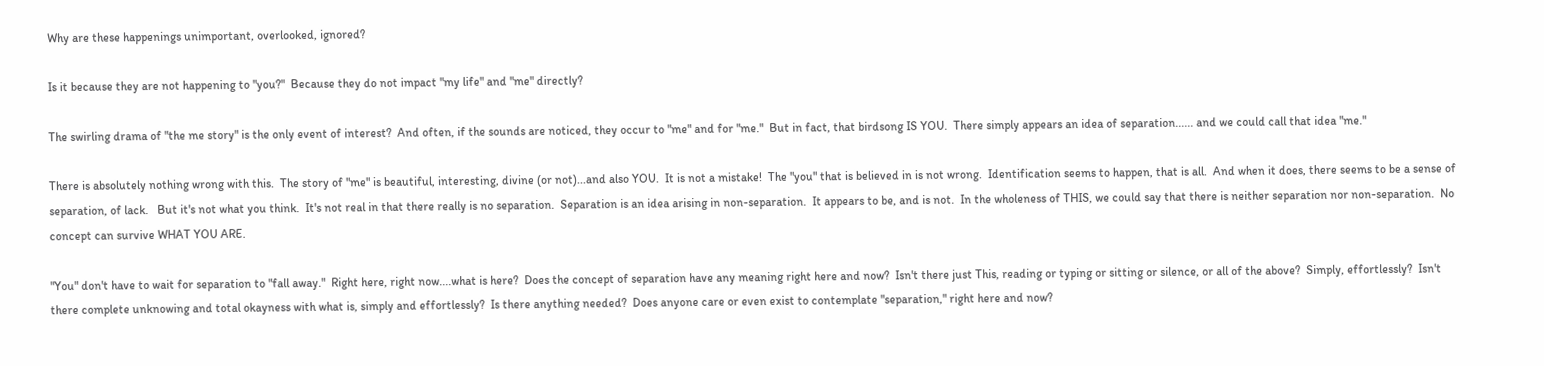Why are these happenings unimportant, overlooked, ignored?

Is it because they are not happening to "you?"  Because they do not impact "my life" and "me" directly?

The swirling drama of "the me story" is the only event of interest?  And often, if the sounds are noticed, they occur to "me" and for "me."  But in fact, that birdsong IS YOU.  There simply appears an idea of separation...... and we could call that idea "me."

There is absolutely nothing wrong with this.  The story of "me" is beautiful, interesting, divine (or not)...and also YOU.  It is not a mistake!  The "you" that is believed in is not wrong.  Identification seems to happen, that is all.  And when it does, there seems to be a sense of separation, of lack.   But it's not what you think.  It's not real in that there really is no separation.  Separation is an idea arising in non-separation.  It appears to be, and is not.  In the wholeness of THIS, we could say that there is neither separation nor non-separation.  No concept can survive WHAT YOU ARE.

"You" don't have to wait for separation to "fall away."  Right here, right now....what is here?  Does the concept of separation have any meaning right here and now?  Isn't there just This, reading or typing or sitting or silence, or all of the above?  Simply, effortlessly?  Isn't there complete unknowing and total okayness with what is, simply and effortlessly?  Is there anything needed?  Does anyone care or even exist to contemplate "separation," right here and now?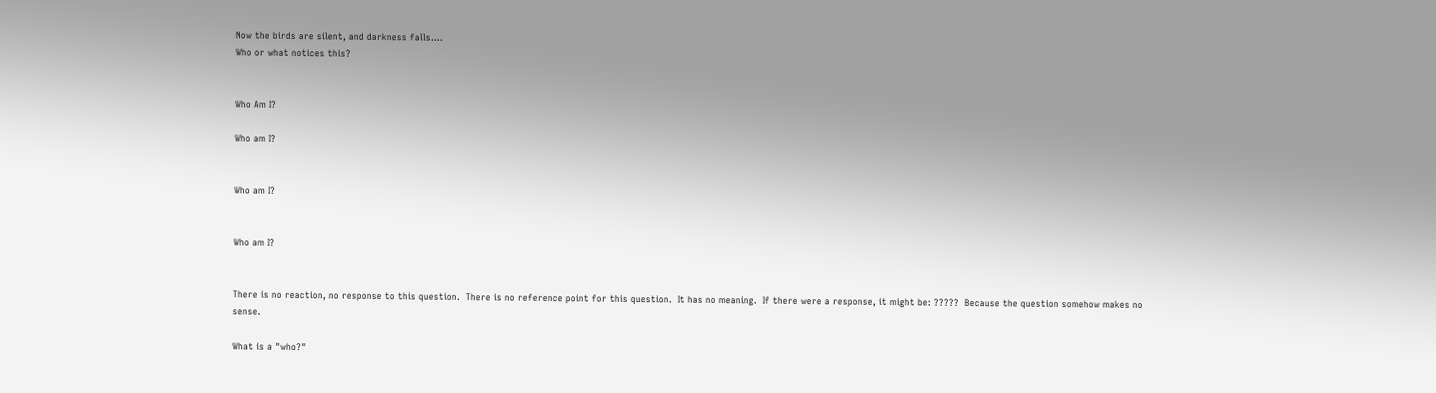Now the birds are silent, and darkness falls....
Who or what notices this?


Who Am I?

Who am I?


Who am I?


Who am I?


There is no reaction, no response to this question.  There is no reference point for this question.  It has no meaning.  If there were a response, it might be: ?????  Because the question somehow makes no sense.

What is a "who?"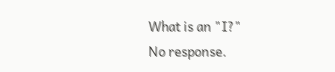What is an "I?"
No response.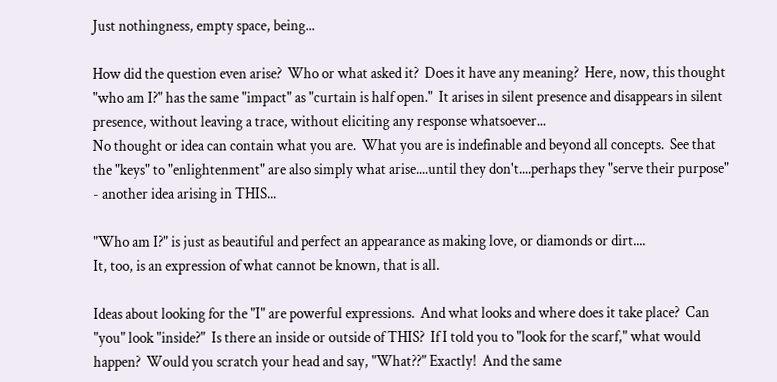Just nothingness, empty space, being...

How did the question even arise?  Who or what asked it?  Does it have any meaning?  Here, now, this thought "who am I?" has the same "impact" as "curtain is half open."  It arises in silent presence and disappears in silent presence, without leaving a trace, without eliciting any response whatsoever...
No thought or idea can contain what you are.  What you are is indefinable and beyond all concepts.  See that the "keys" to "enlightenment" are also simply what arise....until they don't....perhaps they "serve their purpose" - another idea arising in THIS...

"Who am I?" is just as beautiful and perfect an appearance as making love, or diamonds or dirt....
It, too, is an expression of what cannot be known, that is all.

Ideas about looking for the "I" are powerful expressions.  And what looks and where does it take place?  Can "you" look "inside?"  Is there an inside or outside of THIS?  If I told you to "look for the scarf," what would happen?  Would you scratch your head and say, "What??" Exactly!  And the same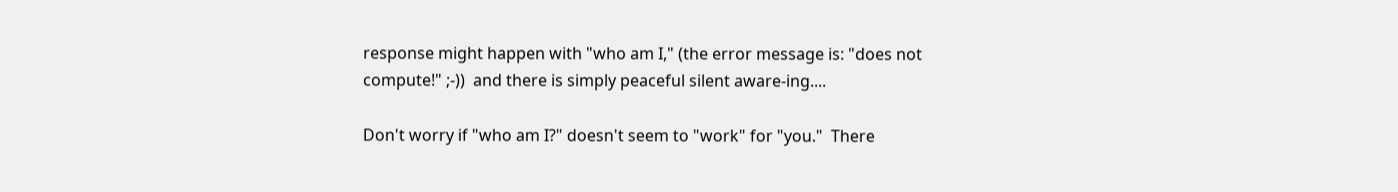response might happen with "who am I," (the error message is: "does not compute!" ;-))  and there is simply peaceful silent aware-ing....

Don't worry if "who am I?" doesn't seem to "work" for "you."  There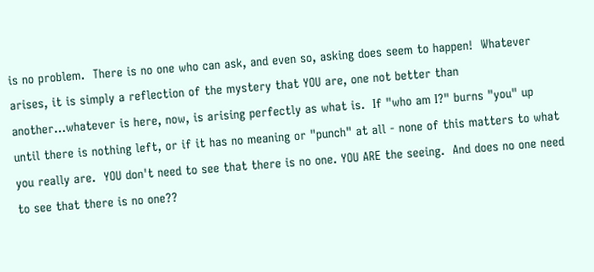is no problem.  There is no one who can ask, and even so, asking does seem to happen!  Whatever arises, it is simply a reflection of the mystery that YOU are, one not better than another...whatever is here, now, is arising perfectly as what is.  If "who am I?" burns "you" up until there is nothing left, or if it has no meaning or "punch" at all - none of this matters to what you really are.  YOU don't need to see that there is no one. YOU ARE the seeing.  And does no one need to see that there is no one??